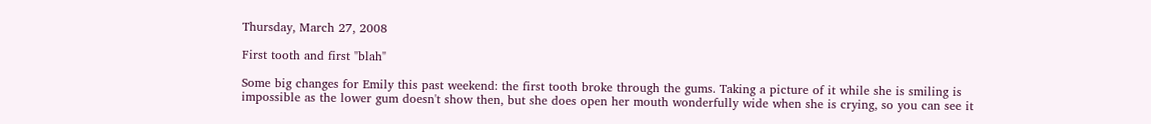Thursday, March 27, 2008

First tooth and first "blah"

Some big changes for Emily this past weekend: the first tooth broke through the gums. Taking a picture of it while she is smiling is impossible as the lower gum doesn't show then, but she does open her mouth wonderfully wide when she is crying, so you can see it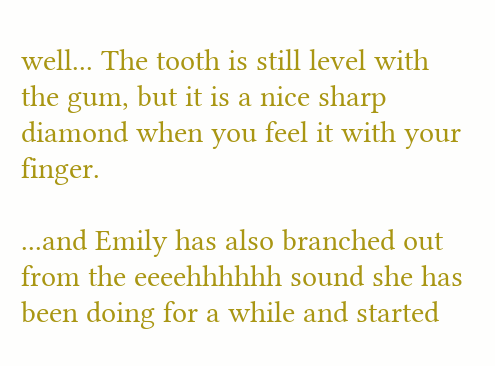well... The tooth is still level with the gum, but it is a nice sharp diamond when you feel it with your finger.

...and Emily has also branched out from the eeeehhhhhh sound she has been doing for a while and started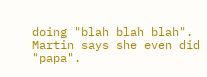doing "blah blah blah". Martin says she even did "papa".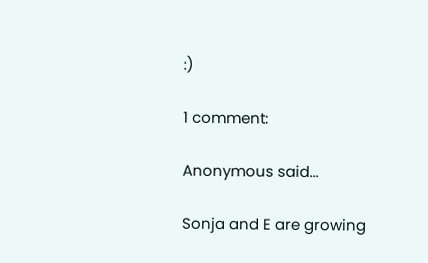:)

1 comment:

Anonymous said...

Sonja and E are growing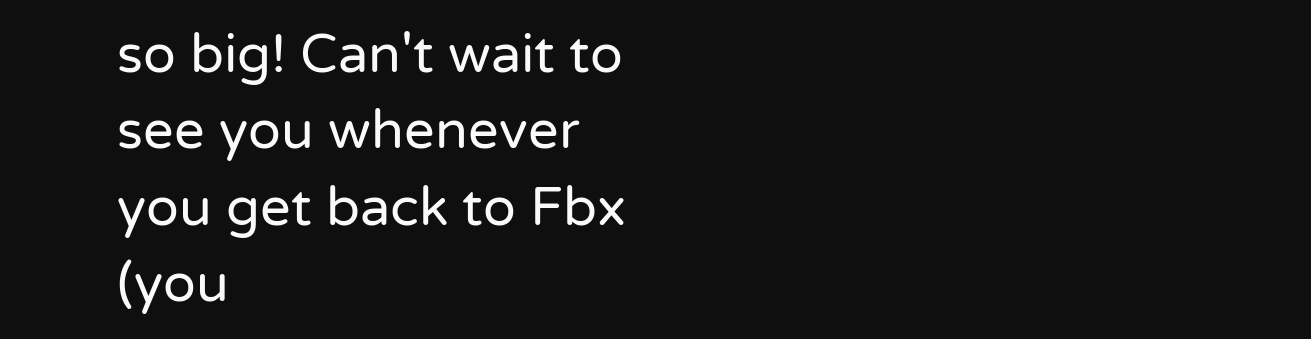so big! Can't wait to see you whenever you get back to Fbx (you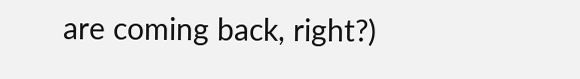are coming back, right?)